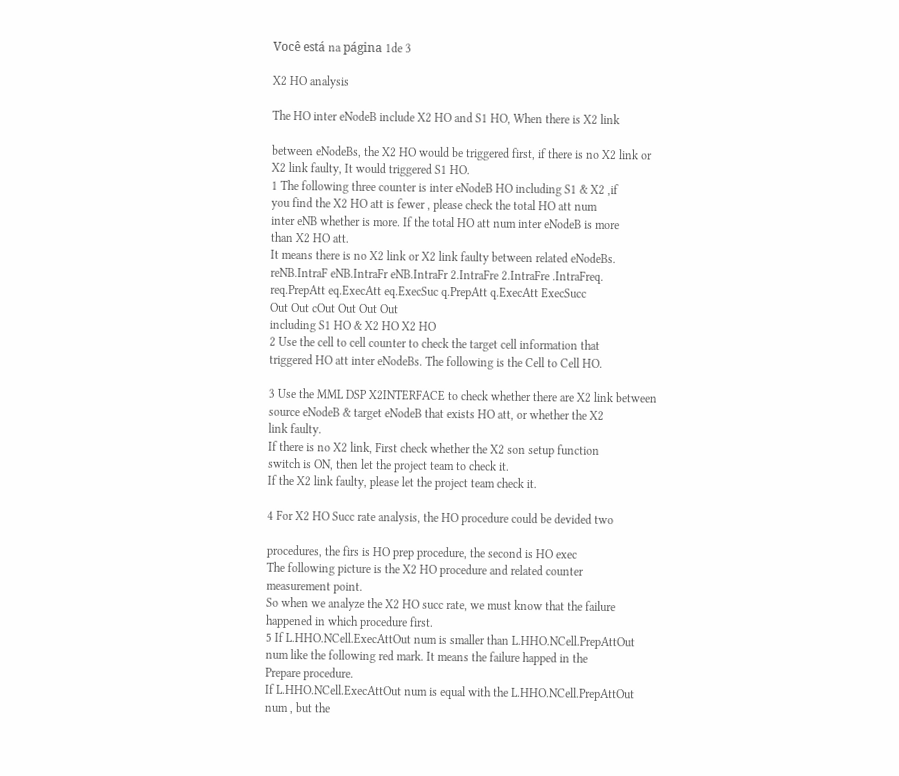Você está na página 1de 3

X2 HO analysis

The HO inter eNodeB include X2 HO and S1 HO, When there is X2 link

between eNodeBs, the X2 HO would be triggered first, if there is no X2 link or
X2 link faulty, It would triggered S1 HO.
1 The following three counter is inter eNodeB HO including S1 & X2 ,if
you find the X2 HO att is fewer , please check the total HO att num
inter eNB whether is more. If the total HO att num inter eNodeB is more
than X2 HO att.
It means there is no X2 link or X2 link faulty between related eNodeBs.
reNB.IntraF eNB.IntraFr eNB.IntraFr 2.IntraFre 2.IntraFre .IntraFreq.
req.PrepAtt eq.ExecAtt eq.ExecSuc q.PrepAtt q.ExecAtt ExecSucc
Out Out cOut Out Out Out
including S1 HO & X2 HO X2 HO
2 Use the cell to cell counter to check the target cell information that
triggered HO att inter eNodeBs. The following is the Cell to Cell HO.

3 Use the MML DSP X2INTERFACE to check whether there are X2 link between
source eNodeB & target eNodeB that exists HO att, or whether the X2
link faulty.
If there is no X2 link, First check whether the X2 son setup function
switch is ON, then let the project team to check it.
If the X2 link faulty, please let the project team check it.

4 For X2 HO Succ rate analysis, the HO procedure could be devided two

procedures, the firs is HO prep procedure, the second is HO exec
The following picture is the X2 HO procedure and related counter
measurement point.
So when we analyze the X2 HO succ rate, we must know that the failure
happened in which procedure first.
5 If L.HHO.NCell.ExecAttOut num is smaller than L.HHO.NCell.PrepAttOut
num like the following red mark. It means the failure happed in the
Prepare procedure.
If L.HHO.NCell.ExecAttOut num is equal with the L.HHO.NCell.PrepAttOut
num , but the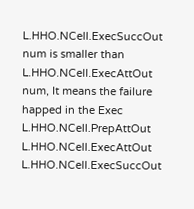L.HHO.NCell.ExecSuccOut num is smaller than
L.HHO.NCell.ExecAttOut num, It means the failure happed in the Exec
L.HHO.NCell.PrepAttOut L.HHO.NCell.ExecAttOut L.HHO.NCell.ExecSuccOut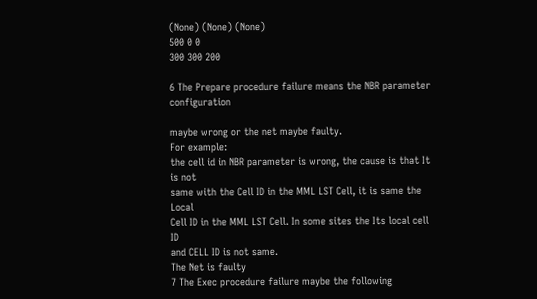(None) (None) (None)
500 0 0
300 300 200

6 The Prepare procedure failure means the NBR parameter configuration

maybe wrong or the net maybe faulty.
For example:
the cell id in NBR parameter is wrong, the cause is that It is not
same with the Cell ID in the MML LST Cell, it is same the Local
Cell ID in the MML LST Cell. In some sites the Its local cell ID
and CELL ID is not same.
The Net is faulty
7 The Exec procedure failure maybe the following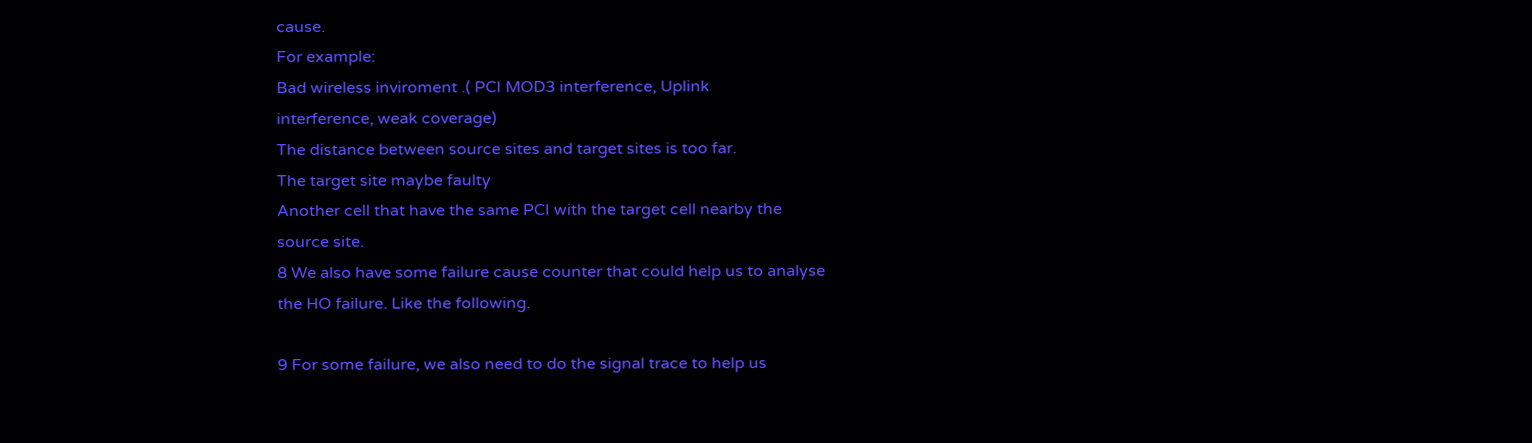cause.
For example:
Bad wireless inviroment .( PCI MOD3 interference, Uplink
interference, weak coverage)
The distance between source sites and target sites is too far.
The target site maybe faulty
Another cell that have the same PCI with the target cell nearby the
source site.
8 We also have some failure cause counter that could help us to analyse
the HO failure. Like the following.

9 For some failure, we also need to do the signal trace to help us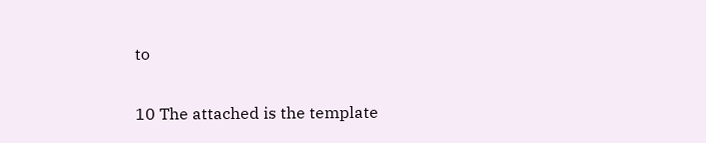to

10 The attached is the template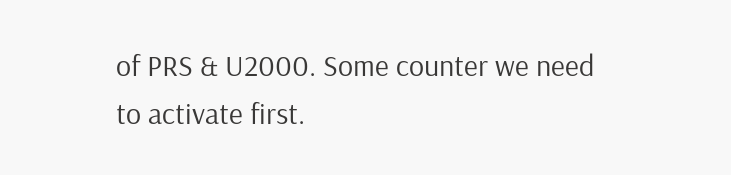of PRS & U2000. Some counter we need
to activate first.